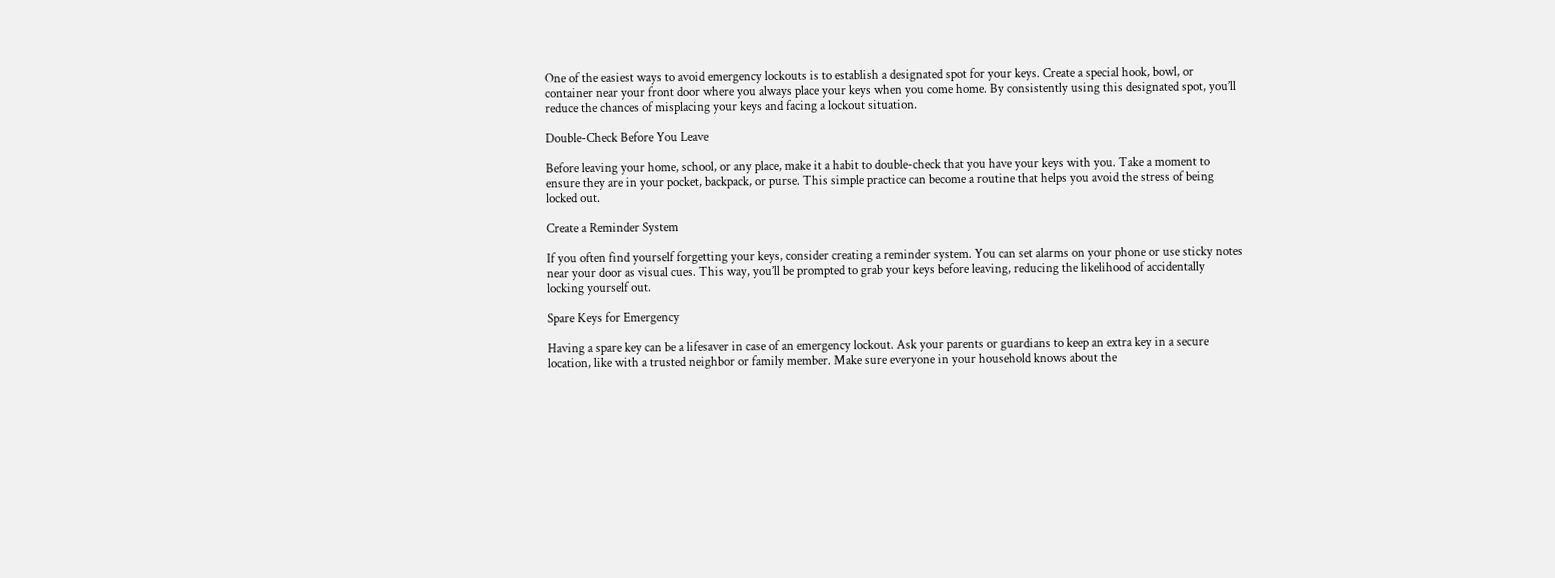One of the easiest ways to avoid emergency lockouts is to establish a designated spot for your keys. Create a special hook, bowl, or container near your front door where you always place your keys when you come home. By consistently using this designated spot, you’ll reduce the chances of misplacing your keys and facing a lockout situation.

Double-Check Before You Leave

Before leaving your home, school, or any place, make it a habit to double-check that you have your keys with you. Take a moment to ensure they are in your pocket, backpack, or purse. This simple practice can become a routine that helps you avoid the stress of being locked out.

Create a Reminder System

If you often find yourself forgetting your keys, consider creating a reminder system. You can set alarms on your phone or use sticky notes near your door as visual cues. This way, you’ll be prompted to grab your keys before leaving, reducing the likelihood of accidentally locking yourself out.

Spare Keys for Emergency

Having a spare key can be a lifesaver in case of an emergency lockout. Ask your parents or guardians to keep an extra key in a secure location, like with a trusted neighbor or family member. Make sure everyone in your household knows about the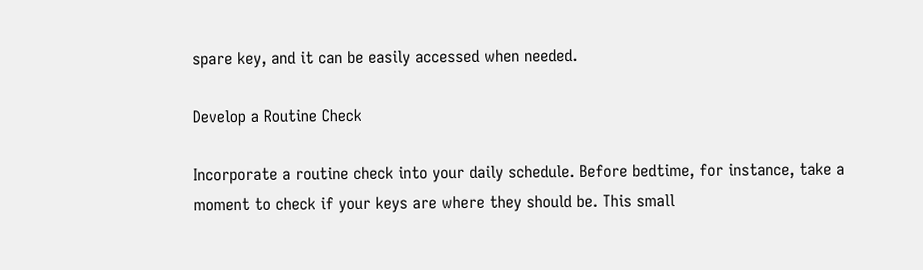spare key, and it can be easily accessed when needed.

Develop a Routine Check

Incorporate a routine check into your daily schedule. Before bedtime, for instance, take a moment to check if your keys are where they should be. This small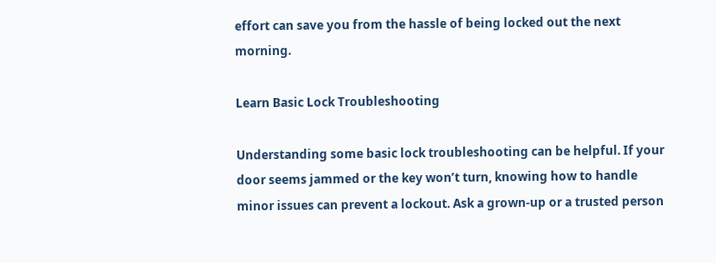effort can save you from the hassle of being locked out the next morning.

Learn Basic Lock Troubleshooting

Understanding some basic lock troubleshooting can be helpful. If your door seems jammed or the key won’t turn, knowing how to handle minor issues can prevent a lockout. Ask a grown-up or a trusted person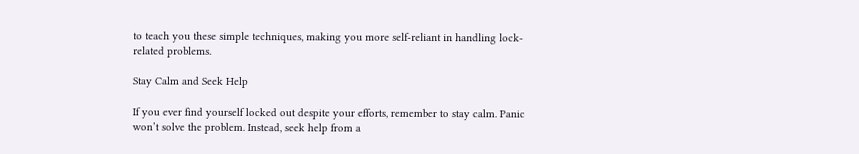to teach you these simple techniques, making you more self-reliant in handling lock-related problems.

Stay Calm and Seek Help

If you ever find yourself locked out despite your efforts, remember to stay calm. Panic won’t solve the problem. Instead, seek help from a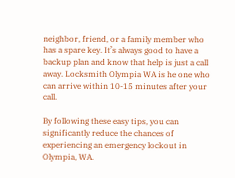neighbor, friend, or a family member who has a spare key. It’s always good to have a backup plan and know that help is just a call away. Locksmith Olympia WA is he one who can arrive within 10-15 minutes after your call.

By following these easy tips, you can significantly reduce the chances of experiencing an emergency lockout in Olympia, WA.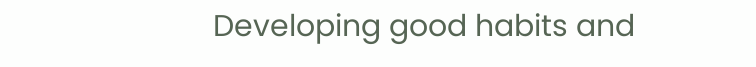Developing good habits and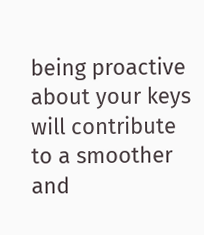being proactive about your keys will contribute to a smoother and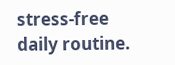stress-free daily routine.